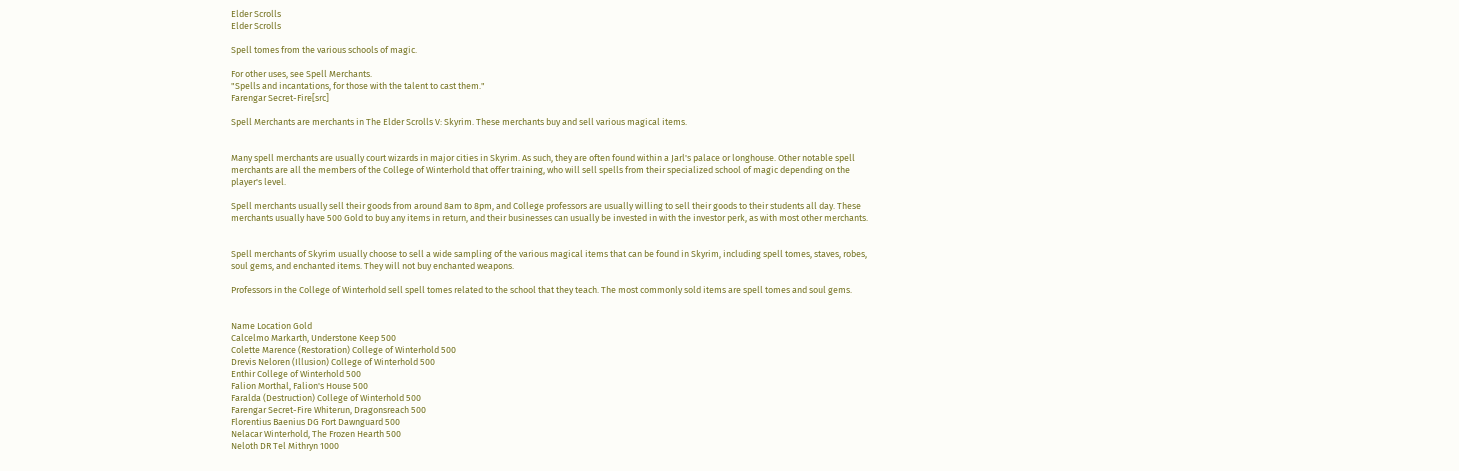Elder Scrolls
Elder Scrolls

Spell tomes from the various schools of magic.

For other uses, see Spell Merchants.
"Spells and incantations, for those with the talent to cast them."
Farengar Secret-Fire[src]

Spell Merchants are merchants in The Elder Scrolls V: Skyrim. These merchants buy and sell various magical items.


Many spell merchants are usually court wizards in major cities in Skyrim. As such, they are often found within a Jarl's palace or longhouse. Other notable spell merchants are all the members of the College of Winterhold that offer training, who will sell spells from their specialized school of magic depending on the player's level.

Spell merchants usually sell their goods from around 8am to 8pm, and College professors are usually willing to sell their goods to their students all day. These merchants usually have 500 Gold to buy any items in return, and their businesses can usually be invested in with the investor perk, as with most other merchants.


Spell merchants of Skyrim usually choose to sell a wide sampling of the various magical items that can be found in Skyrim, including spell tomes, staves, robes, soul gems, and enchanted items. They will not buy enchanted weapons.

Professors in the College of Winterhold sell spell tomes related to the school that they teach. The most commonly sold items are spell tomes and soul gems.


Name Location Gold
Calcelmo Markarth, Understone Keep 500
Colette Marence (Restoration) College of Winterhold 500
Drevis Neloren (Illusion) College of Winterhold 500
Enthir College of Winterhold 500
Falion Morthal, Falion's House 500
Faralda (Destruction) College of Winterhold 500
Farengar Secret-Fire Whiterun, Dragonsreach 500
Florentius Baenius DG Fort Dawnguard 500
Nelacar Winterhold, The Frozen Hearth 500
Neloth DR Tel Mithryn 1000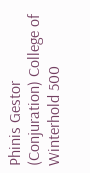Phinis Gestor (Conjuration) College of Winterhold 500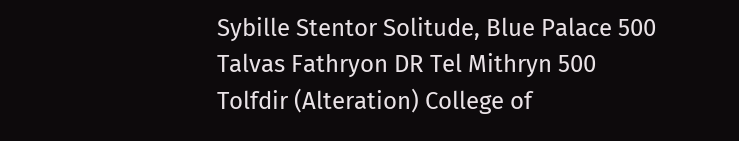Sybille Stentor Solitude, Blue Palace 500
Talvas Fathryon DR Tel Mithryn 500
Tolfdir (Alteration) College of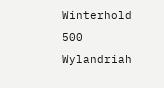Winterhold 500
Wylandriah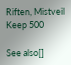Riften, Mistveil Keep 500

See also[]